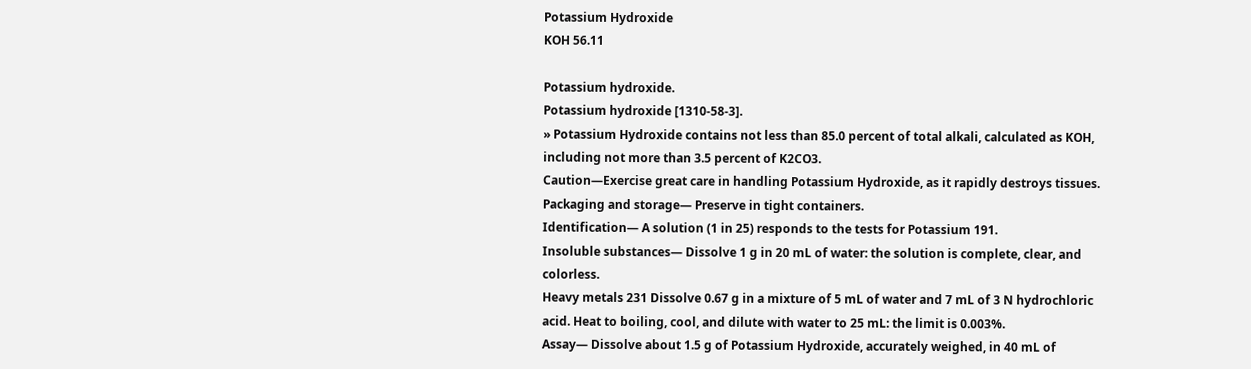Potassium Hydroxide
KOH 56.11

Potassium hydroxide.
Potassium hydroxide [1310-58-3].
» Potassium Hydroxide contains not less than 85.0 percent of total alkali, calculated as KOH, including not more than 3.5 percent of K2CO3.
Caution—Exercise great care in handling Potassium Hydroxide, as it rapidly destroys tissues.
Packaging and storage— Preserve in tight containers.
Identification— A solution (1 in 25) responds to the tests for Potassium 191.
Insoluble substances— Dissolve 1 g in 20 mL of water: the solution is complete, clear, and colorless.
Heavy metals 231 Dissolve 0.67 g in a mixture of 5 mL of water and 7 mL of 3 N hydrochloric acid. Heat to boiling, cool, and dilute with water to 25 mL: the limit is 0.003%.
Assay— Dissolve about 1.5 g of Potassium Hydroxide, accurately weighed, in 40 mL of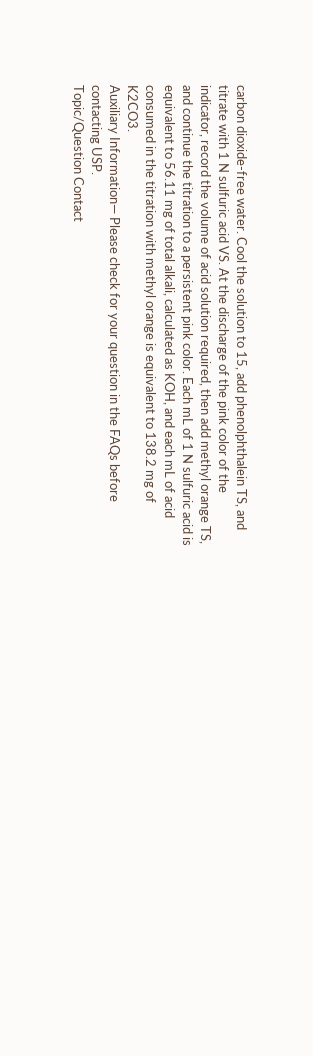carbon dioxide-free water. Cool the solution to 15, add phenolphthalein TS, and titrate with 1 N sulfuric acid VS. At the discharge of the pink color of the indicator, record the volume of acid solution required, then add methyl orange TS, and continue the titration to a persistent pink color. Each mL of 1 N sulfuric acid is equivalent to 56.11 mg of total alkali, calculated as KOH, and each mL of acid consumed in the titration with methyl orange is equivalent to 138.2 mg of K2CO3.
Auxiliary Information— Please check for your question in the FAQs before contacting USP.
Topic/Question Contact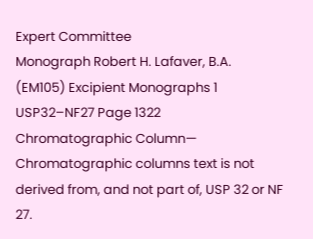Expert Committee
Monograph Robert H. Lafaver, B.A.
(EM105) Excipient Monographs 1
USP32–NF27 Page 1322
Chromatographic Column—
Chromatographic columns text is not derived from, and not part of, USP 32 or NF 27.